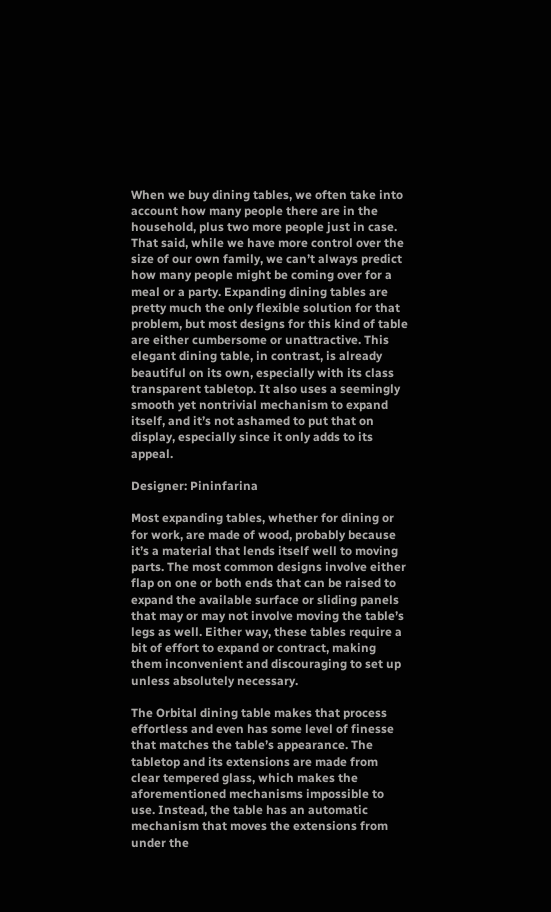When we buy dining tables, we often take into account how many people there are in the household, plus two more people just in case. That said, while we have more control over the size of our own family, we can’t always predict how many people might be coming over for a meal or a party. Expanding dining tables are pretty much the only flexible solution for that problem, but most designs for this kind of table are either cumbersome or unattractive. This elegant dining table, in contrast, is already beautiful on its own, especially with its class transparent tabletop. It also uses a seemingly smooth yet nontrivial mechanism to expand itself, and it’s not ashamed to put that on display, especially since it only adds to its appeal.

Designer: Pininfarina

Most expanding tables, whether for dining or for work, are made of wood, probably because it’s a material that lends itself well to moving parts. The most common designs involve either flap on one or both ends that can be raised to expand the available surface or sliding panels that may or may not involve moving the table’s legs as well. Either way, these tables require a bit of effort to expand or contract, making them inconvenient and discouraging to set up unless absolutely necessary.

The Orbital dining table makes that process effortless and even has some level of finesse that matches the table’s appearance. The tabletop and its extensions are made from clear tempered glass, which makes the aforementioned mechanisms impossible to use. Instead, the table has an automatic mechanism that moves the extensions from under the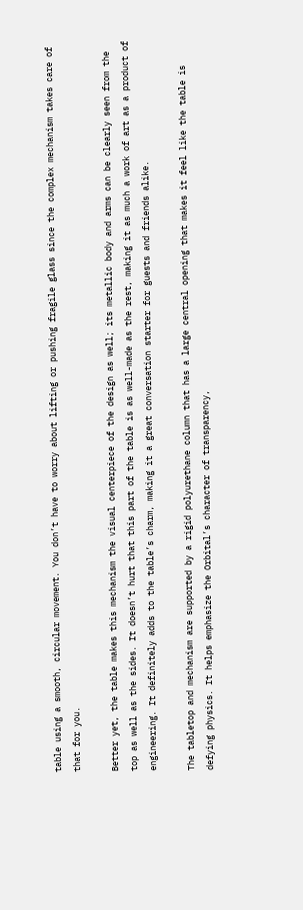table using a smooth, circular movement. You don’t have to worry about lifting or pushing fragile glass since the complex mechanism takes care of that for you.

Better yet, the table makes this mechanism the visual centerpiece of the design as well; its metallic body and arms can be clearly seen from the top as well as the sides. It doesn’t hurt that this part of the table is as well-made as the rest, making it as much a work of art as a product of engineering. It definitely adds to the table’s charm, making it a great conversation starter for guests and friends alike.

The tabletop and mechanism are supported by a rigid polyurethane column that has a large central opening that makes it feel like the table is defying physics. It helps emphasize the Orbital’s character of transparency,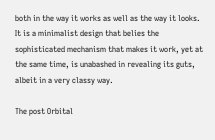both in the way it works as well as the way it looks. It is a minimalist design that belies the sophisticated mechanism that makes it work, yet at the same time, is unabashed in revealing its guts, albeit in a very classy way.

The post Orbital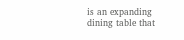is an expanding dining table that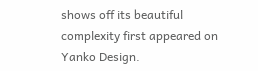shows off its beautiful complexity first appeared on Yanko Design.